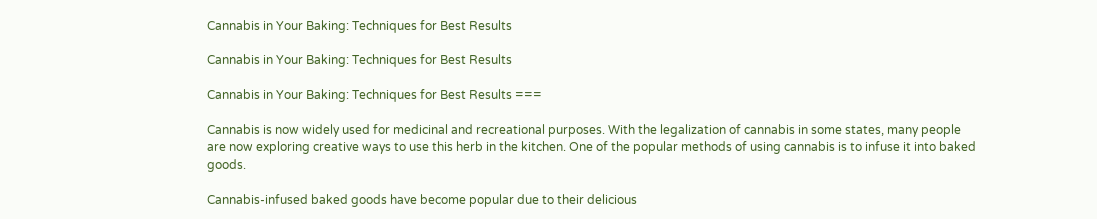Cannabis in Your Baking: Techniques for Best Results

Cannabis in Your Baking: Techniques for Best Results

Cannabis in Your Baking: Techniques for Best Results ===

Cannabis is now widely used for medicinal and recreational purposes. With the legalization of cannabis in some states, many people are now exploring creative ways to use this herb in the kitchen. One of the popular methods of using cannabis is to infuse it into baked goods.

Cannabis-infused baked goods have become popular due to their delicious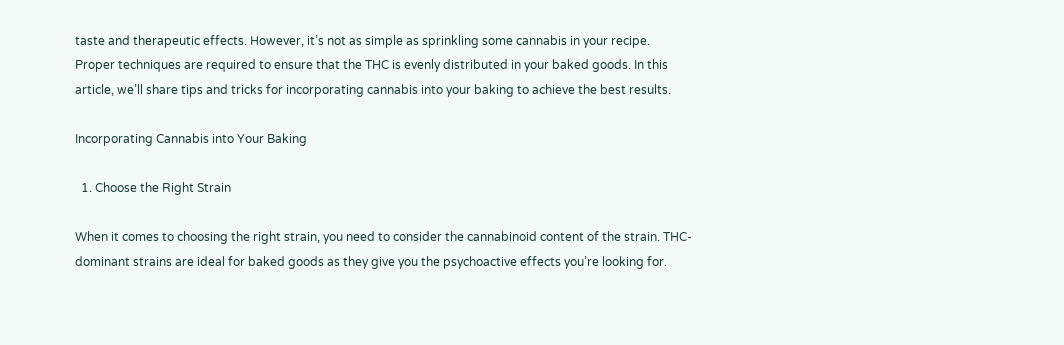taste and therapeutic effects. However, it’s not as simple as sprinkling some cannabis in your recipe. Proper techniques are required to ensure that the THC is evenly distributed in your baked goods. In this article, we’ll share tips and tricks for incorporating cannabis into your baking to achieve the best results.

Incorporating Cannabis into Your Baking

  1. Choose the Right Strain

When it comes to choosing the right strain, you need to consider the cannabinoid content of the strain. THC-dominant strains are ideal for baked goods as they give you the psychoactive effects you’re looking for.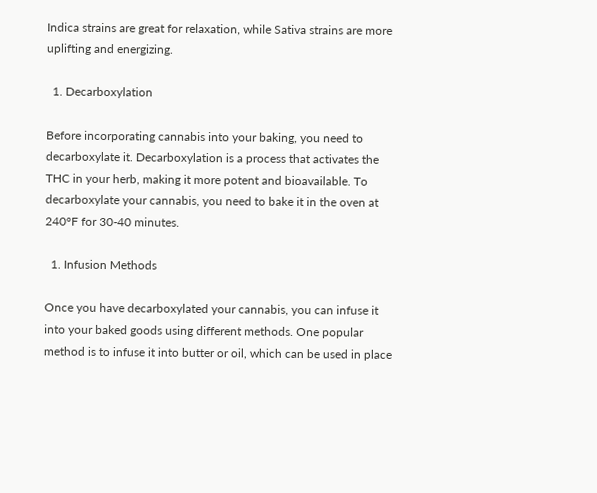Indica strains are great for relaxation, while Sativa strains are more uplifting and energizing.

  1. Decarboxylation

Before incorporating cannabis into your baking, you need to decarboxylate it. Decarboxylation is a process that activates the THC in your herb, making it more potent and bioavailable. To decarboxylate your cannabis, you need to bake it in the oven at 240°F for 30-40 minutes.

  1. Infusion Methods

Once you have decarboxylated your cannabis, you can infuse it into your baked goods using different methods. One popular method is to infuse it into butter or oil, which can be used in place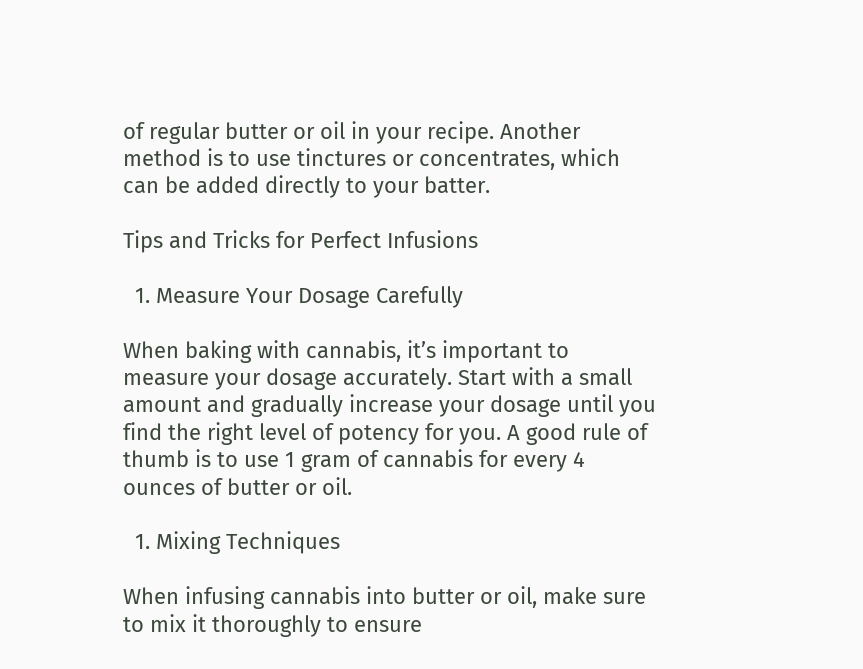of regular butter or oil in your recipe. Another method is to use tinctures or concentrates, which can be added directly to your batter.

Tips and Tricks for Perfect Infusions

  1. Measure Your Dosage Carefully

When baking with cannabis, it’s important to measure your dosage accurately. Start with a small amount and gradually increase your dosage until you find the right level of potency for you. A good rule of thumb is to use 1 gram of cannabis for every 4 ounces of butter or oil.

  1. Mixing Techniques

When infusing cannabis into butter or oil, make sure to mix it thoroughly to ensure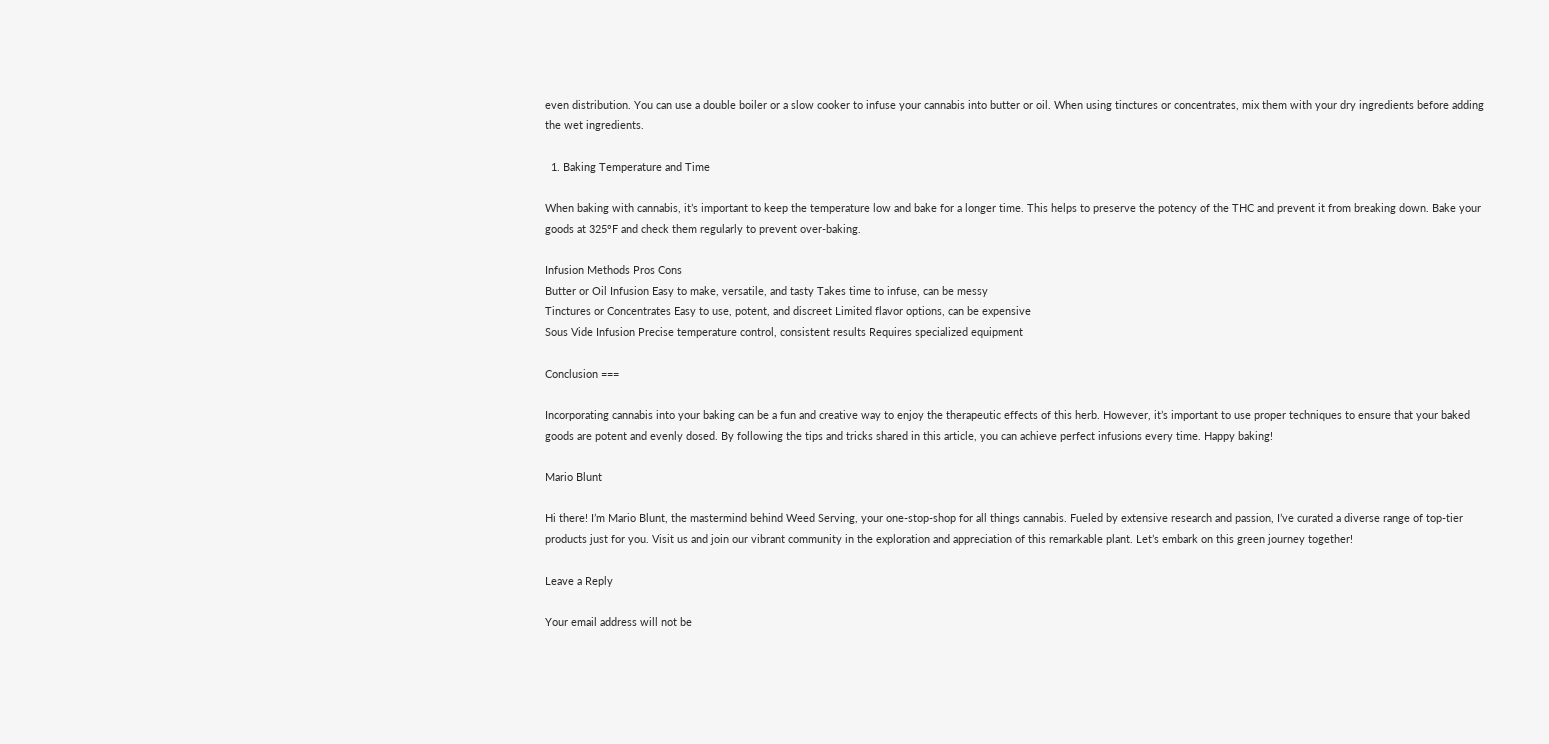even distribution. You can use a double boiler or a slow cooker to infuse your cannabis into butter or oil. When using tinctures or concentrates, mix them with your dry ingredients before adding the wet ingredients.

  1. Baking Temperature and Time

When baking with cannabis, it’s important to keep the temperature low and bake for a longer time. This helps to preserve the potency of the THC and prevent it from breaking down. Bake your goods at 325°F and check them regularly to prevent over-baking.

Infusion Methods Pros Cons
Butter or Oil Infusion Easy to make, versatile, and tasty Takes time to infuse, can be messy
Tinctures or Concentrates Easy to use, potent, and discreet Limited flavor options, can be expensive
Sous Vide Infusion Precise temperature control, consistent results Requires specialized equipment

Conclusion ===

Incorporating cannabis into your baking can be a fun and creative way to enjoy the therapeutic effects of this herb. However, it’s important to use proper techniques to ensure that your baked goods are potent and evenly dosed. By following the tips and tricks shared in this article, you can achieve perfect infusions every time. Happy baking!

Mario Blunt

Hi there! I’m Mario Blunt, the mastermind behind Weed Serving, your one-stop-shop for all things cannabis. Fueled by extensive research and passion, I’ve curated a diverse range of top-tier products just for you. Visit us and join our vibrant community in the exploration and appreciation of this remarkable plant. Let’s embark on this green journey together!

Leave a Reply

Your email address will not be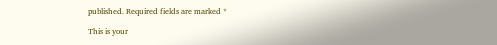published. Required fields are marked *

This is your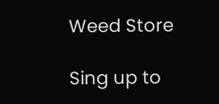Weed Store

Sing up to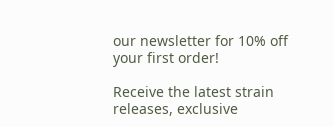our newsletter for 10% off your first order!

Receive the latest strain releases, exclusive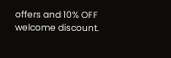offers and 10% OFF welcome discount.